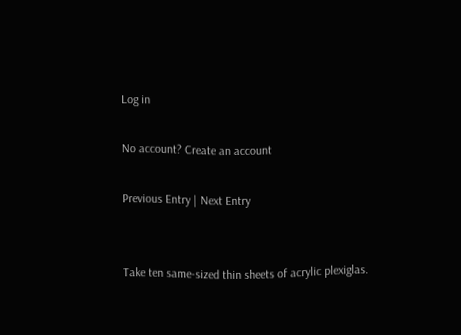Log in

No account? Create an account

Previous Entry | Next Entry


Take ten same-sized thin sheets of acrylic plexiglas.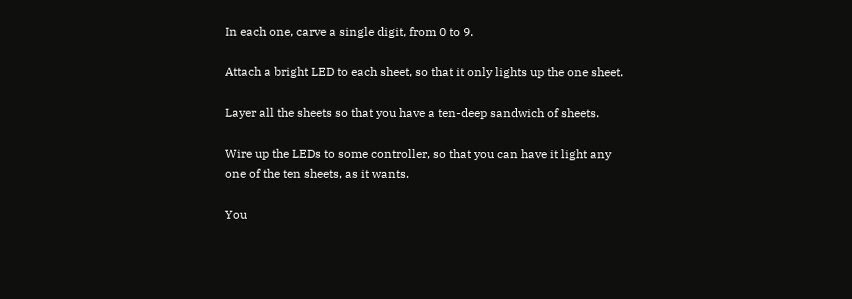In each one, carve a single digit, from 0 to 9.

Attach a bright LED to each sheet, so that it only lights up the one sheet.

Layer all the sheets so that you have a ten-deep sandwich of sheets.

Wire up the LEDs to some controller, so that you can have it light any one of the ten sheets, as it wants.

You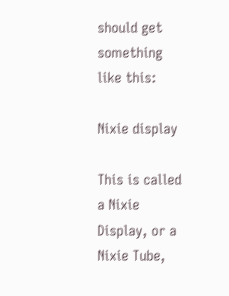should get something like this:

Nixie display

This is called a Nixie Display, or a Nixie Tube,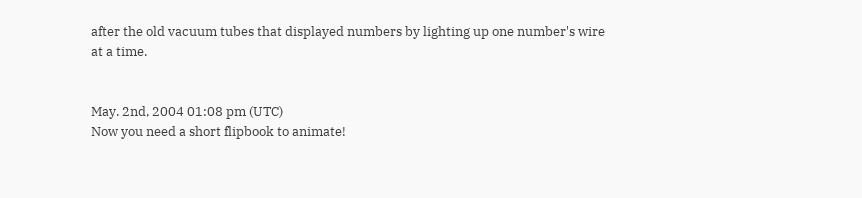after the old vacuum tubes that displayed numbers by lighting up one number's wire at a time.


May. 2nd, 2004 01:08 pm (UTC)
Now you need a short flipbook to animate!